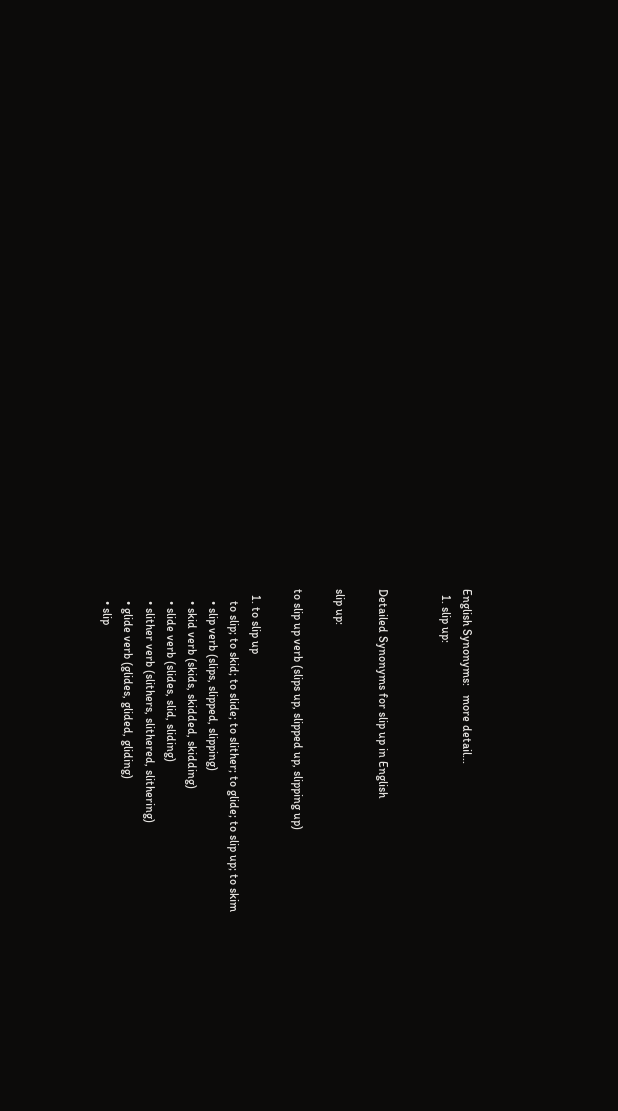English Synonyms:   more detail...
  1. slip up:


Detailed Synonyms for slip up in English

slip up:

to slip up verb (slips up, slipped up, slipping up)

  1. to slip up
    to slip; to skid; to slide; to slither; to glide; to slip up; to skim
    • slip verb (slips, slipped, slipping)
    • skid verb (skids, skidded, skidding)
    • slide verb (slides, slid, sliding)
    • slither verb (slithers, slithered, slithering)
    • glide verb (glides, glided, gliding)
    • slip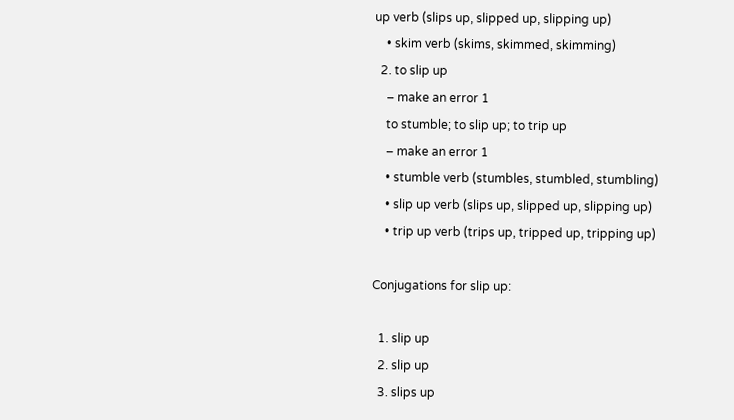up verb (slips up, slipped up, slipping up)
    • skim verb (skims, skimmed, skimming)
  2. to slip up
    – make an error 1
    to stumble; to slip up; to trip up
    – make an error 1
    • stumble verb (stumbles, stumbled, stumbling)
    • slip up verb (slips up, slipped up, slipping up)
    • trip up verb (trips up, tripped up, tripping up)

Conjugations for slip up:

  1. slip up
  2. slip up
  3. slips up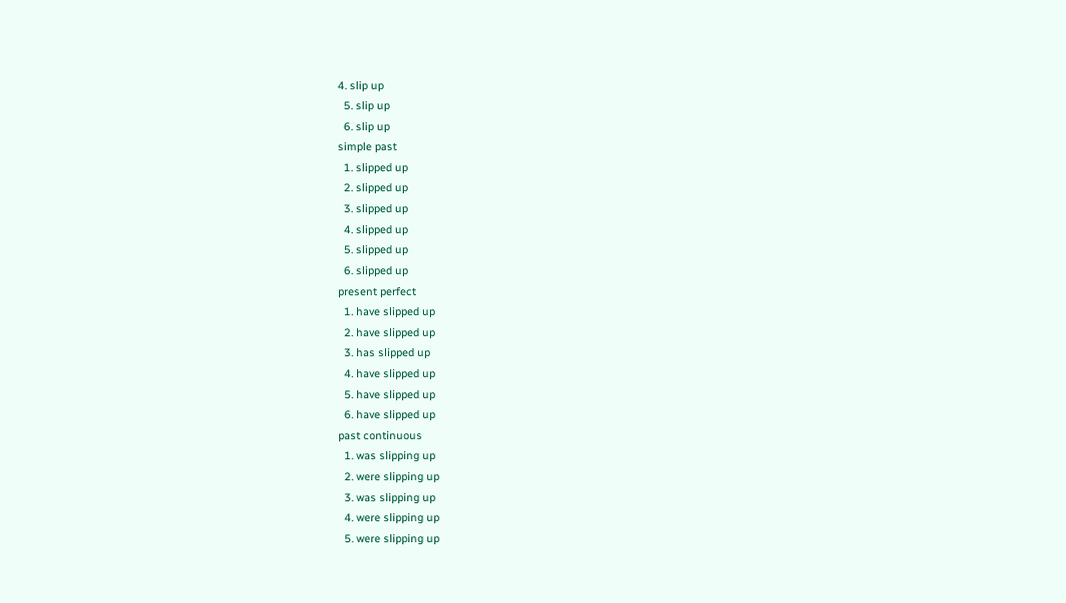4. slip up
  5. slip up
  6. slip up
simple past
  1. slipped up
  2. slipped up
  3. slipped up
  4. slipped up
  5. slipped up
  6. slipped up
present perfect
  1. have slipped up
  2. have slipped up
  3. has slipped up
  4. have slipped up
  5. have slipped up
  6. have slipped up
past continuous
  1. was slipping up
  2. were slipping up
  3. was slipping up
  4. were slipping up
  5. were slipping up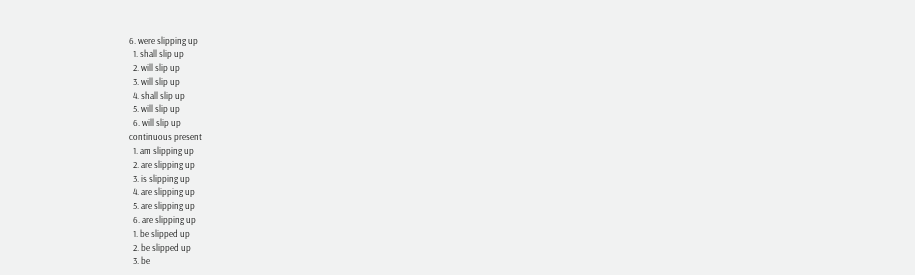6. were slipping up
  1. shall slip up
  2. will slip up
  3. will slip up
  4. shall slip up
  5. will slip up
  6. will slip up
continuous present
  1. am slipping up
  2. are slipping up
  3. is slipping up
  4. are slipping up
  5. are slipping up
  6. are slipping up
  1. be slipped up
  2. be slipped up
  3. be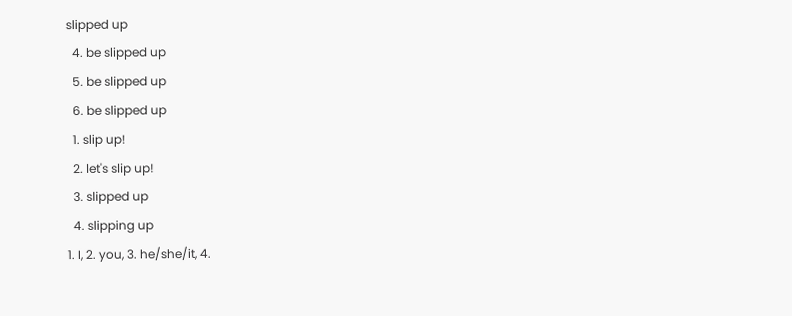slipped up
  4. be slipped up
  5. be slipped up
  6. be slipped up
  1. slip up!
  2. let's slip up!
  3. slipped up
  4. slipping up
1. I, 2. you, 3. he/she/it, 4.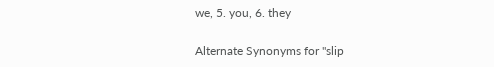we, 5. you, 6. they

Alternate Synonyms for "slip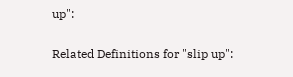up":

Related Definitions for "slip up":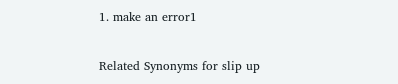1. make an error1

Related Synonyms for slip up